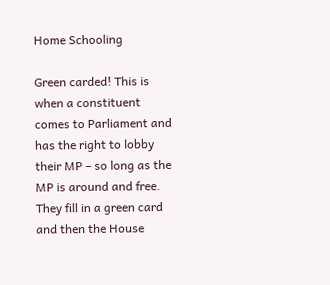Home Schooling

Green carded! This is when a constituent comes to Parliament and has the right to lobby their MP – so long as the MP is around and free. They fill in a green card and then the House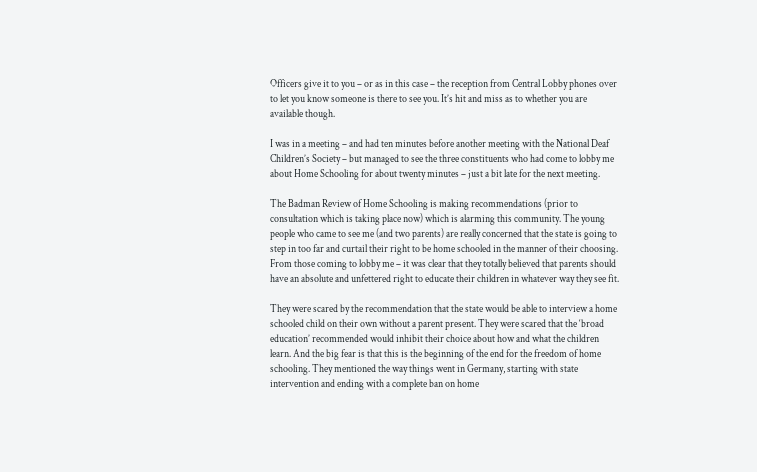Officers give it to you – or as in this case – the reception from Central Lobby phones over to let you know someone is there to see you. It’s hit and miss as to whether you are available though.

I was in a meeting – and had ten minutes before another meeting with the National Deaf Children’s Society – but managed to see the three constituents who had come to lobby me about Home Schooling for about twenty minutes – just a bit late for the next meeting.

The Badman Review of Home Schooling is making recommendations (prior to consultation which is taking place now) which is alarming this community. The young people who came to see me (and two parents) are really concerned that the state is going to step in too far and curtail their right to be home schooled in the manner of their choosing. From those coming to lobby me – it was clear that they totally believed that parents should have an absolute and unfettered right to educate their children in whatever way they see fit.

They were scared by the recommendation that the state would be able to interview a home schooled child on their own without a parent present. They were scared that the ‘broad education’ recommended would inhibit their choice about how and what the children learn. And the big fear is that this is the beginning of the end for the freedom of home schooling. They mentioned the way things went in Germany, starting with state intervention and ending with a complete ban on home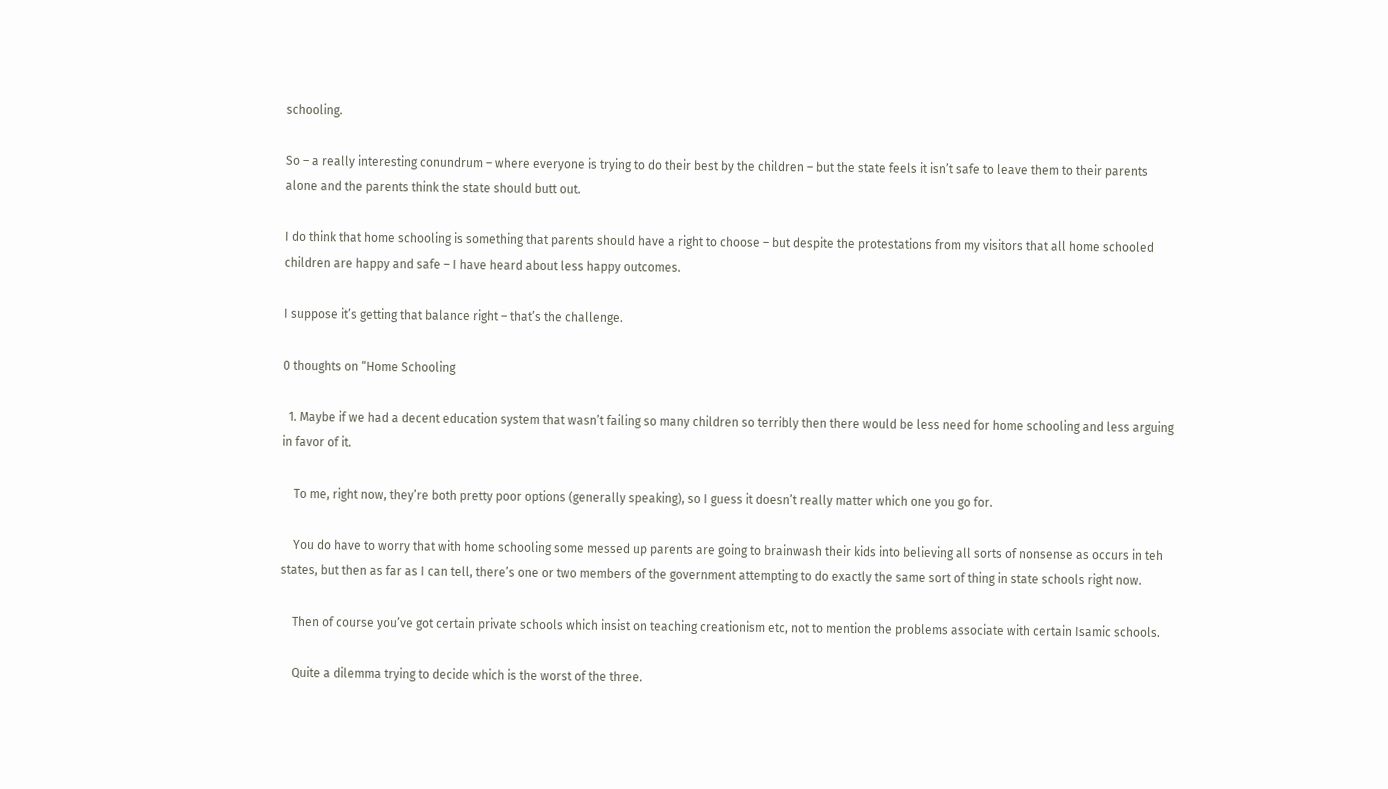schooling.

So – a really interesting conundrum – where everyone is trying to do their best by the children – but the state feels it isn’t safe to leave them to their parents alone and the parents think the state should butt out.

I do think that home schooling is something that parents should have a right to choose – but despite the protestations from my visitors that all home schooled children are happy and safe – I have heard about less happy outcomes.

I suppose it’s getting that balance right – that’s the challenge.

0 thoughts on “Home Schooling

  1. Maybe if we had a decent education system that wasn’t failing so many children so terribly then there would be less need for home schooling and less arguing in favor of it.

    To me, right now, they’re both pretty poor options (generally speaking), so I guess it doesn’t really matter which one you go for.

    You do have to worry that with home schooling some messed up parents are going to brainwash their kids into believing all sorts of nonsense as occurs in teh states, but then as far as I can tell, there’s one or two members of the government attempting to do exactly the same sort of thing in state schools right now.

    Then of course you’ve got certain private schools which insist on teaching creationism etc, not to mention the problems associate with certain Isamic schools.

    Quite a dilemma trying to decide which is the worst of the three.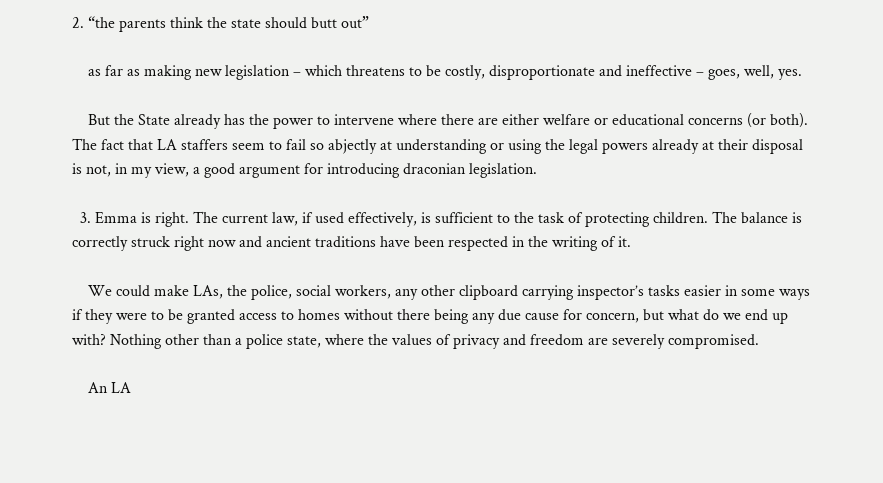2. “the parents think the state should butt out”

    as far as making new legislation – which threatens to be costly, disproportionate and ineffective – goes, well, yes.

    But the State already has the power to intervene where there are either welfare or educational concerns (or both). The fact that LA staffers seem to fail so abjectly at understanding or using the legal powers already at their disposal is not, in my view, a good argument for introducing draconian legislation.

  3. Emma is right. The current law, if used effectively, is sufficient to the task of protecting children. The balance is correctly struck right now and ancient traditions have been respected in the writing of it.

    We could make LAs, the police, social workers, any other clipboard carrying inspector’s tasks easier in some ways if they were to be granted access to homes without there being any due cause for concern, but what do we end up with? Nothing other than a police state, where the values of privacy and freedom are severely compromised.

    An LA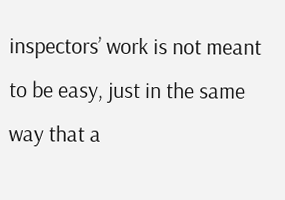inspectors’ work is not meant to be easy, just in the same way that a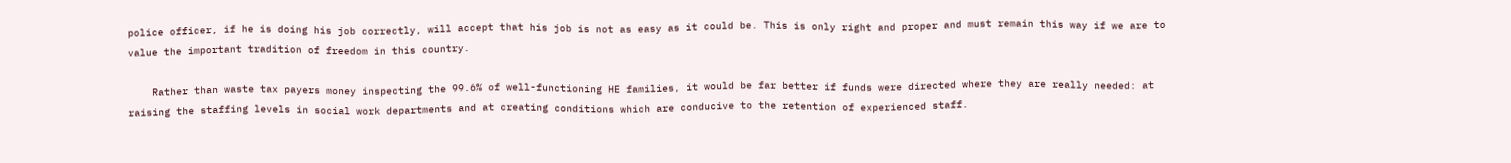police officer, if he is doing his job correctly, will accept that his job is not as easy as it could be. This is only right and proper and must remain this way if we are to value the important tradition of freedom in this country.

    Rather than waste tax payers money inspecting the 99.6% of well-functioning HE families, it would be far better if funds were directed where they are really needed: at raising the staffing levels in social work departments and at creating conditions which are conducive to the retention of experienced staff.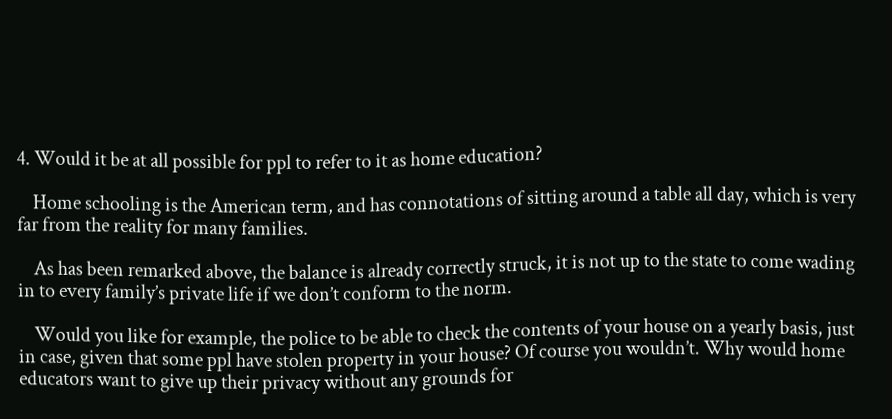4. Would it be at all possible for ppl to refer to it as home education?

    Home schooling is the American term, and has connotations of sitting around a table all day, which is very far from the reality for many families.

    As has been remarked above, the balance is already correctly struck, it is not up to the state to come wading in to every family’s private life if we don’t conform to the norm.

    Would you like for example, the police to be able to check the contents of your house on a yearly basis, just in case, given that some ppl have stolen property in your house? Of course you wouldn’t. Why would home educators want to give up their privacy without any grounds for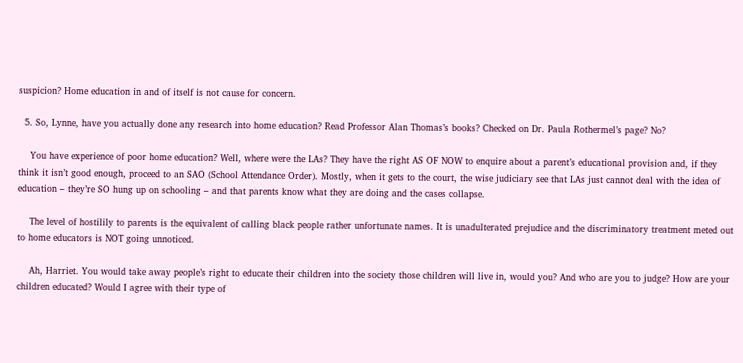suspicion? Home education in and of itself is not cause for concern.

  5. So, Lynne, have you actually done any research into home education? Read Professor Alan Thomas’s books? Checked on Dr. Paula Rothermel’s page? No?

    You have experience of poor home education? Well, where were the LAs? They have the right AS OF NOW to enquire about a parent’s educational provision and, if they think it isn’t good enough, proceed to an SAO (School Attendance Order). Mostly, when it gets to the court, the wise judiciary see that LAs just cannot deal with the idea of education – they’re SO hung up on schooling – and that parents know what they are doing and the cases collapse.

    The level of hostilily to parents is the equivalent of calling black people rather unfortunate names. It is unadulterated prejudice and the discriminatory treatment meted out to home educators is NOT going unnoticed.

    Ah, Harriet. You would take away people’s right to educate their children into the society those children will live in, would you? And who are you to judge? How are your children educated? Would I agree with their type of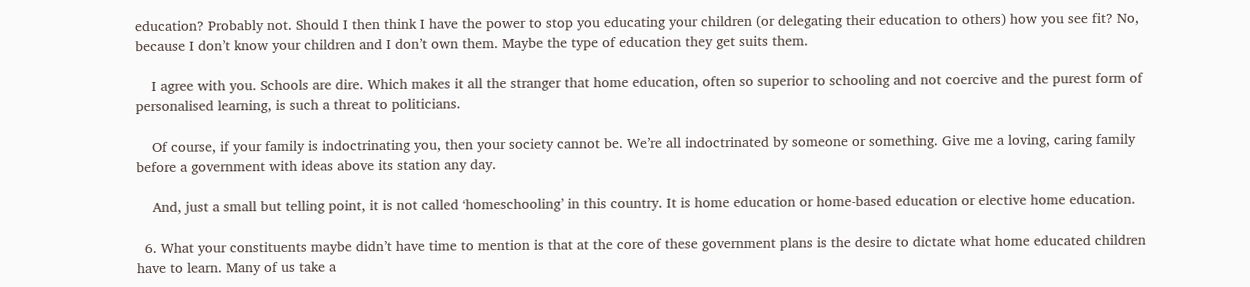education? Probably not. Should I then think I have the power to stop you educating your children (or delegating their education to others) how you see fit? No, because I don’t know your children and I don’t own them. Maybe the type of education they get suits them.

    I agree with you. Schools are dire. Which makes it all the stranger that home education, often so superior to schooling and not coercive and the purest form of personalised learning, is such a threat to politicians.

    Of course, if your family is indoctrinating you, then your society cannot be. We’re all indoctrinated by someone or something. Give me a loving, caring family before a government with ideas above its station any day.

    And, just a small but telling point, it is not called ‘homeschooling’ in this country. It is home education or home-based education or elective home education.

  6. What your constituents maybe didn’t have time to mention is that at the core of these government plans is the desire to dictate what home educated children have to learn. Many of us take a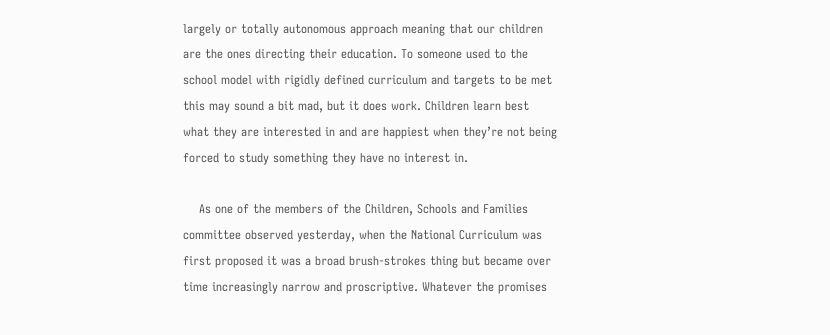largely or totally autonomous approach meaning that our children are the ones directing their education. To someone used to the school model with rigidly defined curriculum and targets to be met this may sound a bit mad, but it does work. Children learn best what they are interested in and are happiest when they’re not being forced to study something they have no interest in.

    As one of the members of the Children, Schools and Families committee observed yesterday, when the National Curriculum was first proposed it was a broad brush-strokes thing but became over time increasingly narrow and proscriptive. Whatever the promises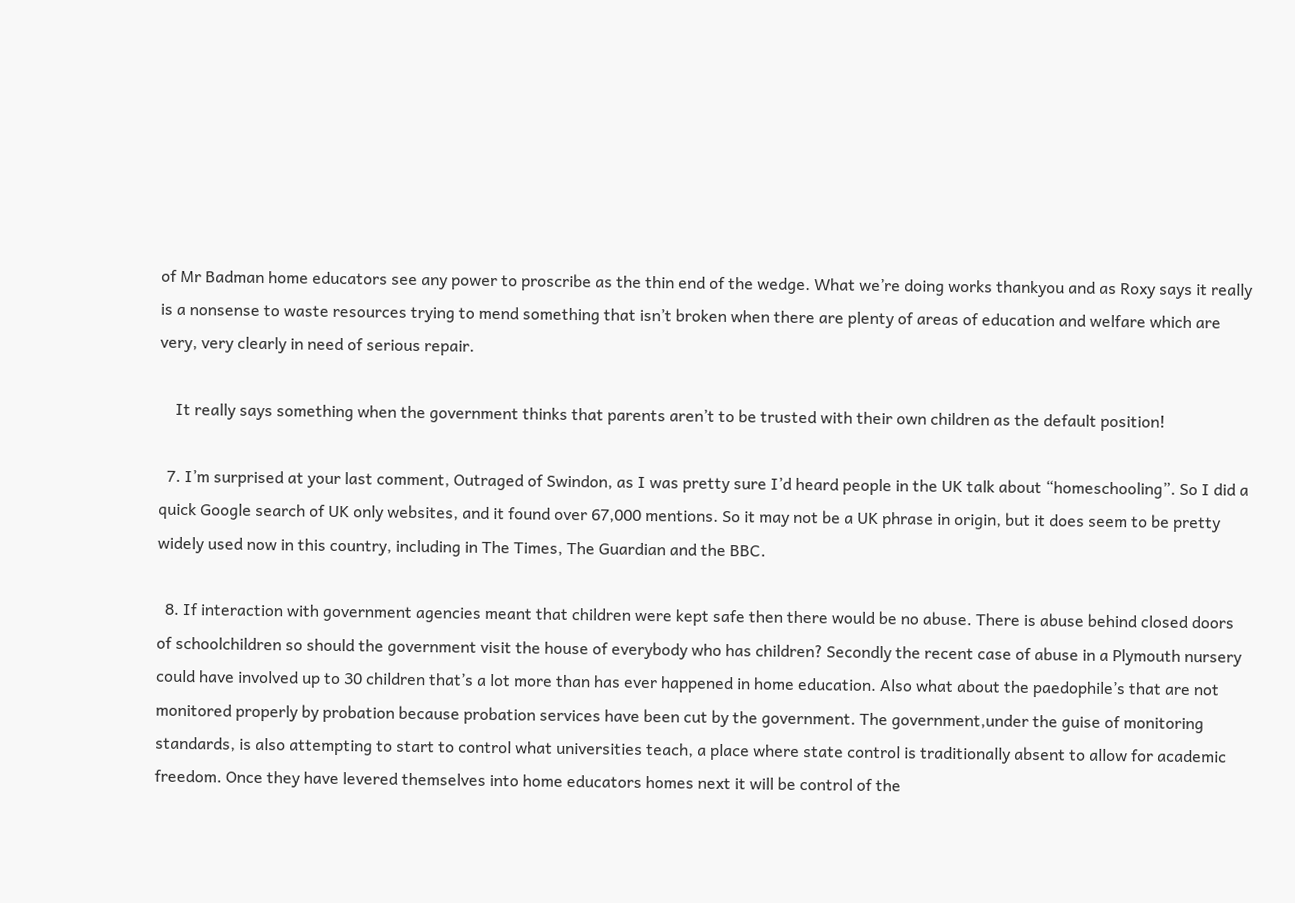of Mr Badman home educators see any power to proscribe as the thin end of the wedge. What we’re doing works thankyou and as Roxy says it really is a nonsense to waste resources trying to mend something that isn’t broken when there are plenty of areas of education and welfare which are very, very clearly in need of serious repair.

    It really says something when the government thinks that parents aren’t to be trusted with their own children as the default position!

  7. I’m surprised at your last comment, Outraged of Swindon, as I was pretty sure I’d heard people in the UK talk about “homeschooling”. So I did a quick Google search of UK only websites, and it found over 67,000 mentions. So it may not be a UK phrase in origin, but it does seem to be pretty widely used now in this country, including in The Times, The Guardian and the BBC.

  8. If interaction with government agencies meant that children were kept safe then there would be no abuse. There is abuse behind closed doors of schoolchildren so should the government visit the house of everybody who has children? Secondly the recent case of abuse in a Plymouth nursery could have involved up to 30 children that’s a lot more than has ever happened in home education. Also what about the paedophile’s that are not monitored properly by probation because probation services have been cut by the government. The government,under the guise of monitoring standards, is also attempting to start to control what universities teach, a place where state control is traditionally absent to allow for academic freedom. Once they have levered themselves into home educators homes next it will be control of the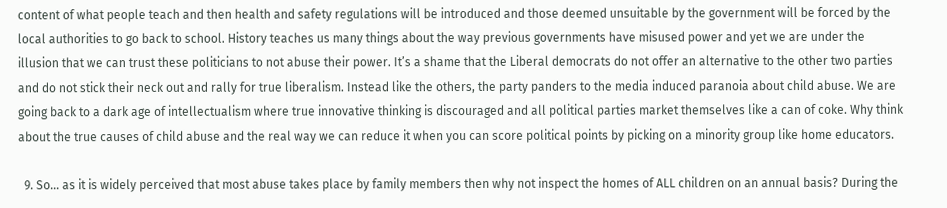content of what people teach and then health and safety regulations will be introduced and those deemed unsuitable by the government will be forced by the local authorities to go back to school. History teaches us many things about the way previous governments have misused power and yet we are under the illusion that we can trust these politicians to not abuse their power. It’s a shame that the Liberal democrats do not offer an alternative to the other two parties and do not stick their neck out and rally for true liberalism. Instead like the others, the party panders to the media induced paranoia about child abuse. We are going back to a dark age of intellectualism where true innovative thinking is discouraged and all political parties market themselves like a can of coke. Why think about the true causes of child abuse and the real way we can reduce it when you can score political points by picking on a minority group like home educators.

  9. So… as it is widely perceived that most abuse takes place by family members then why not inspect the homes of ALL children on an annual basis? During the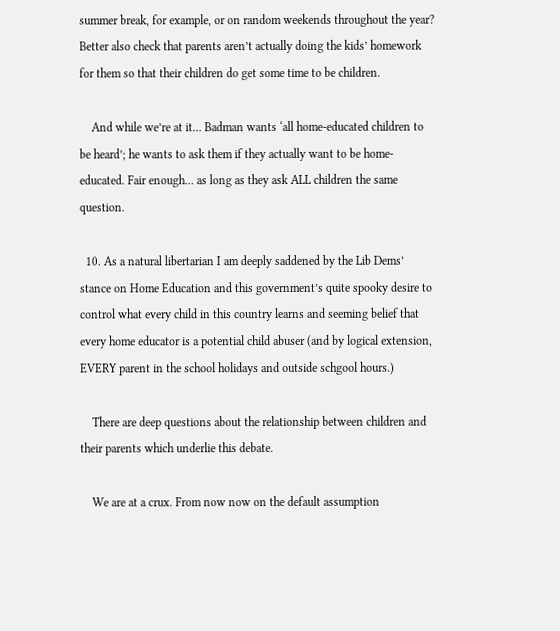summer break, for example, or on random weekends throughout the year? Better also check that parents aren’t actually doing the kids’ homework for them so that their children do get some time to be children.

    And while we’re at it… Badman wants ‘all home-educated children to be heard’; he wants to ask them if they actually want to be home-educated. Fair enough… as long as they ask ALL children the same question.

  10. As a natural libertarian I am deeply saddened by the Lib Dems’ stance on Home Education and this government’s quite spooky desire to control what every child in this country learns and seeming belief that every home educator is a potential child abuser (and by logical extension, EVERY parent in the school holidays and outside schgool hours.)

    There are deep questions about the relationship between children and their parents which underlie this debate.

    We are at a crux. From now now on the default assumption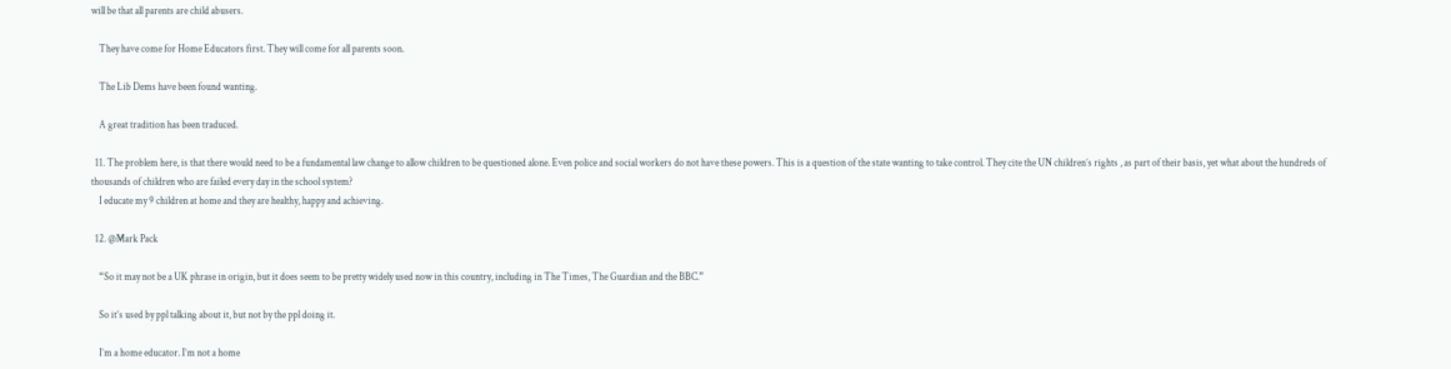will be that all parents are child abusers.

    They have come for Home Educators first. They will come for all parents soon.

    The Lib Dems have been found wanting.

    A great tradition has been traduced.

  11. The problem here, is that there would need to be a fundamental law change to allow children to be questioned alone. Even police and social workers do not have these powers. This is a question of the state wanting to take control. They cite the UN children’s rights , as part of their basis, yet what about the hundreds of thousands of children who are failed every day in the school system?
    I educate my 9 children at home and they are healthy, happy and achieving.

  12. @Mark Pack

    “So it may not be a UK phrase in origin, but it does seem to be pretty widely used now in this country, including in The Times, The Guardian and the BBC.”

    So it’s used by ppl talking about it, but not by the ppl doing it.

    I’m a home educator. I’m not a home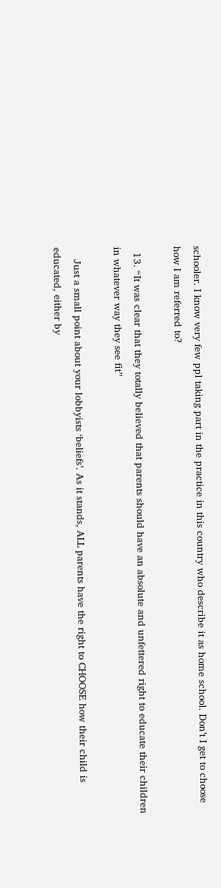schooler. I know very few ppl taking part in the practice in this country who describe it as home school. Don’t I get to choose how I am referred to?

  13. “It was clear that they totally believed that parents should have an absolute and unfettered right to educate their children in whatever way they see fit”

    Just a small point about your lobbyists ‘beliefs’. As it stands, ALL parents have the right to CHOOSE how their child is educated, either by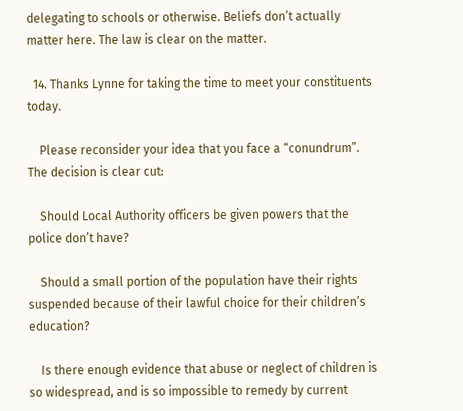delegating to schools or otherwise. Beliefs don’t actually matter here. The law is clear on the matter.

  14. Thanks Lynne for taking the time to meet your constituents today.

    Please reconsider your idea that you face a “conundrum”. The decision is clear cut:

    Should Local Authority officers be given powers that the police don’t have?

    Should a small portion of the population have their rights suspended because of their lawful choice for their children’s education?

    Is there enough evidence that abuse or neglect of children is so widespread, and is so impossible to remedy by current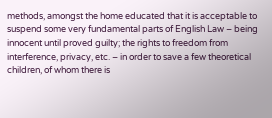methods, amongst the home educated that it is acceptable to suspend some very fundamental parts of English Law – being innocent until proved guilty; the rights to freedom from interference, privacy, etc. – in order to save a few theoretical children, of whom there is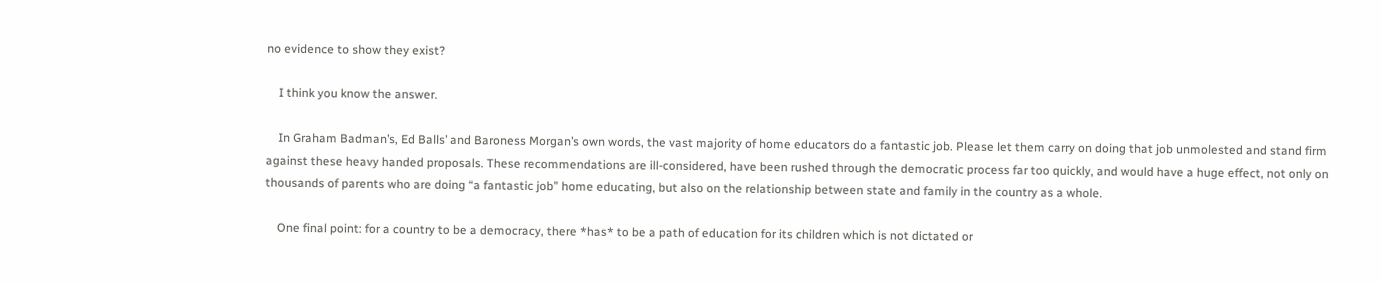no evidence to show they exist?

    I think you know the answer.

    In Graham Badman’s, Ed Balls’ and Baroness Morgan’s own words, the vast majority of home educators do a fantastic job. Please let them carry on doing that job unmolested and stand firm against these heavy handed proposals. These recommendations are ill-considered, have been rushed through the democratic process far too quickly, and would have a huge effect, not only on thousands of parents who are doing “a fantastic job” home educating, but also on the relationship between state and family in the country as a whole.

    One final point: for a country to be a democracy, there *has* to be a path of education for its children which is not dictated or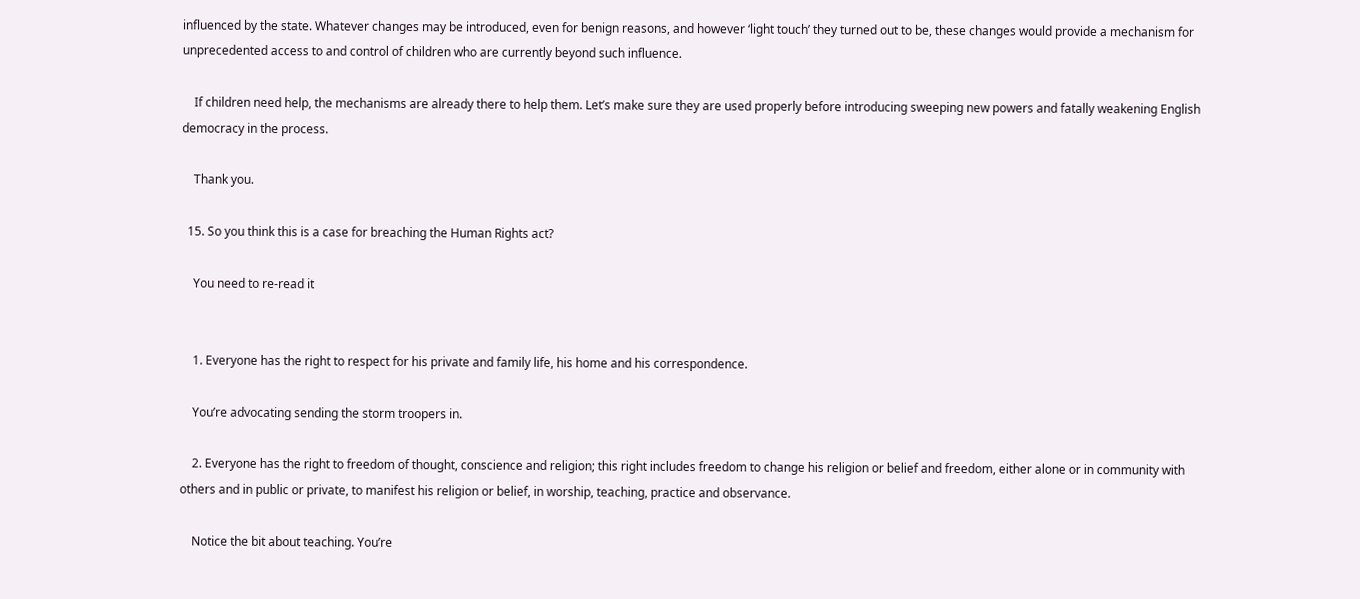influenced by the state. Whatever changes may be introduced, even for benign reasons, and however ‘light touch’ they turned out to be, these changes would provide a mechanism for unprecedented access to and control of children who are currently beyond such influence.

    If children need help, the mechanisms are already there to help them. Let’s make sure they are used properly before introducing sweeping new powers and fatally weakening English democracy in the process.

    Thank you.

  15. So you think this is a case for breaching the Human Rights act?

    You need to re-read it


    1. Everyone has the right to respect for his private and family life, his home and his correspondence.

    You’re advocating sending the storm troopers in.

    2. Everyone has the right to freedom of thought, conscience and religion; this right includes freedom to change his religion or belief and freedom, either alone or in community with others and in public or private, to manifest his religion or belief, in worship, teaching, practice and observance.

    Notice the bit about teaching. You’re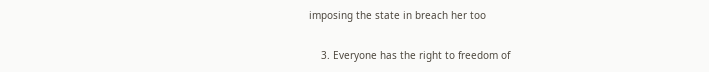imposing the state in breach her too

    3. Everyone has the right to freedom of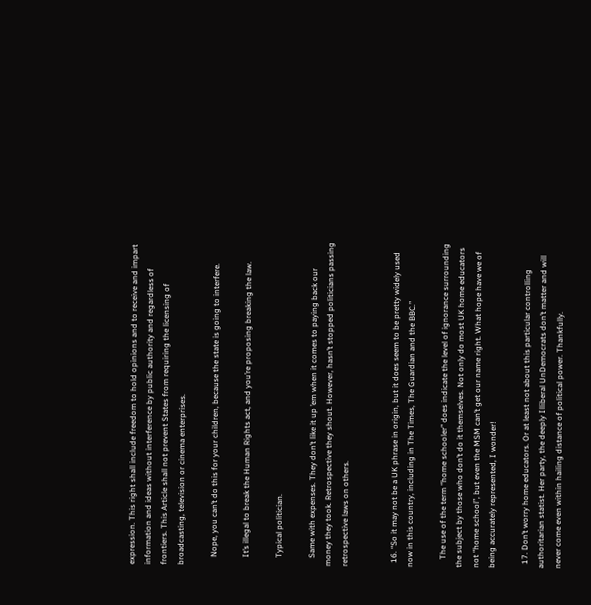expression. This right shall include freedom to hold opinions and to receive and impart information and ideas without interference by public authority and regardless of frontiers. This Article shall not prevent States from requiring the licensing of broadcasting, television or cinema enterprises.

    Nope, you can’t do this for your children, because the state is going to interfere.

    It’s illegal to break the Human Rights act, and you’re proposing breaking the law.

    Typical politician.

    Same with expenses. They don’t like it up ’em when it comes to paying back our money they took. Retrospective they shout. However, hasn’t stopped politicians passing retrospective laws on others.


  16. “So it may not be a UK phrase in origin, but it does seem to be pretty widely used now in this country, including in The Times, The Guardian and the BBC.”

    The use of the term “home schooler” does indicate the level of ignorance surrounding the subject by those who don’t do it themselves. Not only do most UK home educators not “home school”, but even the MSM can’t get our name right. What hope have we of being accurately represented, I wonder!

  17. Don’t worry home educators. Or at least not about this particular controlling authoritarian statist. Her party, the deeply Illiberal UnDemocrats don’t matter and will never come even within hailing distance of political power. Thankfully.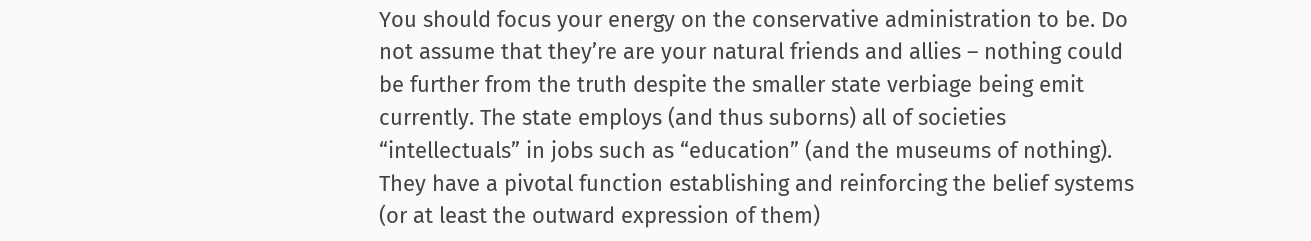You should focus your energy on the conservative administration to be. Do not assume that they’re are your natural friends and allies – nothing could be further from the truth despite the smaller state verbiage being emit currently. The state employs (and thus suborns) all of societies “intellectuals” in jobs such as “education” (and the museums of nothing). They have a pivotal function establishing and reinforcing the belief systems (or at least the outward expression of them)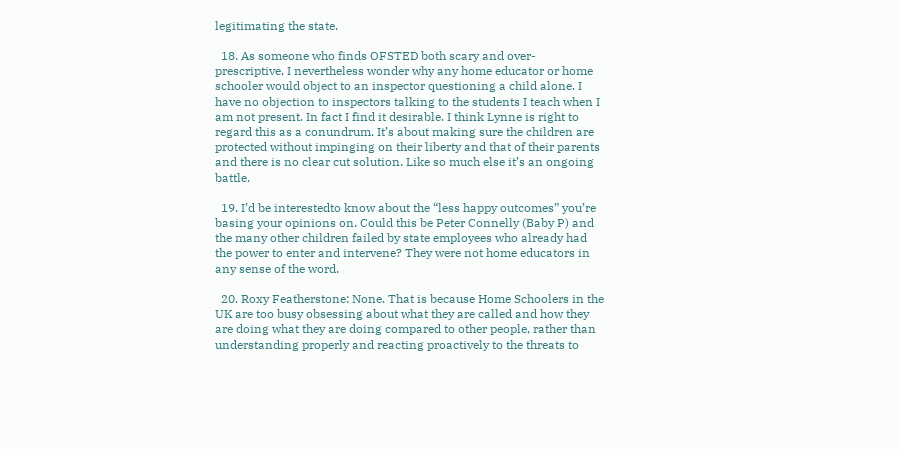legitimating the state.

  18. As someone who finds OFSTED both scary and over-prescriptive, I nevertheless wonder why any home educator or home schooler would object to an inspector questioning a child alone. I have no objection to inspectors talking to the students I teach when I am not present. In fact I find it desirable. I think Lynne is right to regard this as a conundrum. It’s about making sure the children are protected without impinging on their liberty and that of their parents and there is no clear cut solution. Like so much else it’s an ongoing battle.

  19. I’d be interestedto know about the “less happy outcomes” you’re basing your opinions on. Could this be Peter Connelly (Baby P) and the many other children failed by state employees who already had the power to enter and intervene? They were not home educators in any sense of the word.

  20. Roxy Featherstone: None. That is because Home Schoolers in the UK are too busy obsessing about what they are called and how they are doing what they are doing compared to other people, rather than understanding properly and reacting proactively to the threats to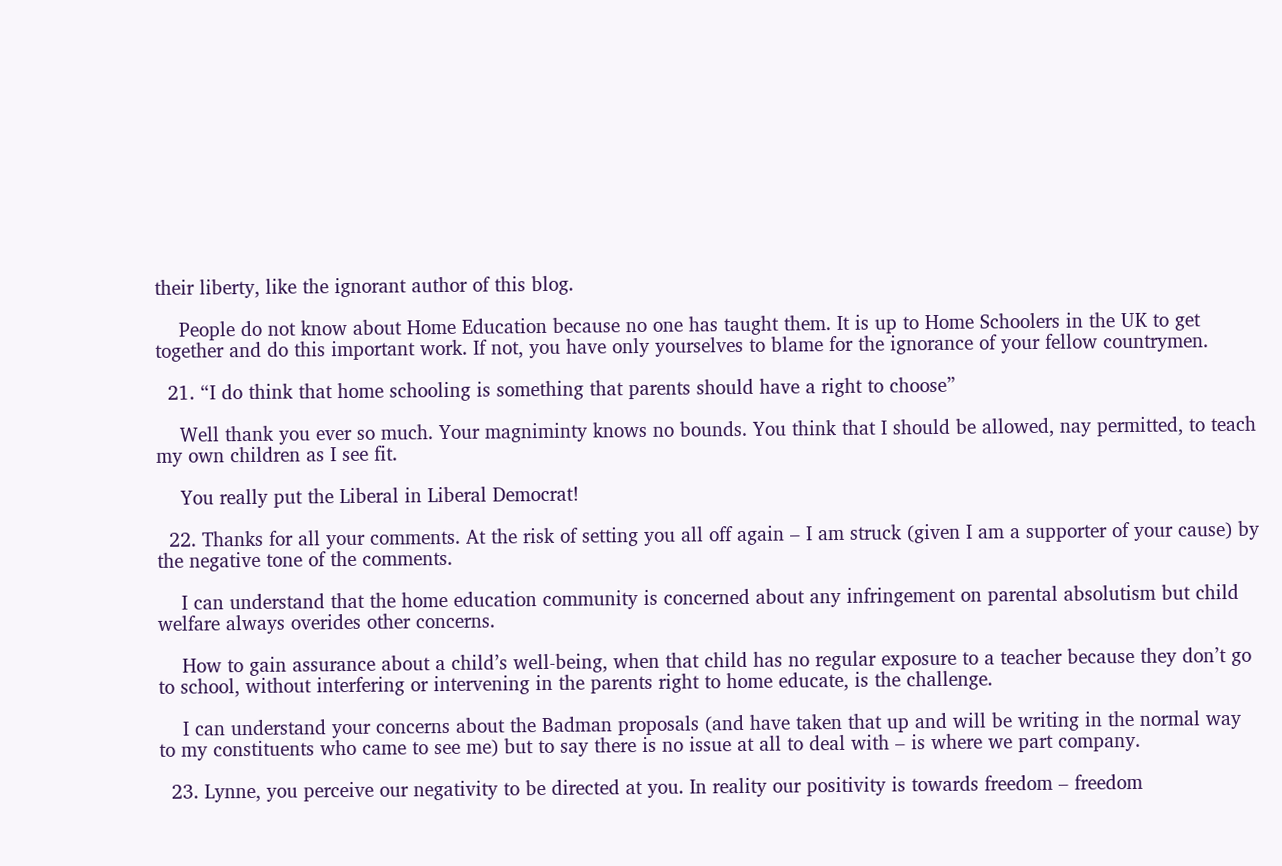their liberty, like the ignorant author of this blog.

    People do not know about Home Education because no one has taught them. It is up to Home Schoolers in the UK to get together and do this important work. If not, you have only yourselves to blame for the ignorance of your fellow countrymen.

  21. “I do think that home schooling is something that parents should have a right to choose”

    Well thank you ever so much. Your magniminty knows no bounds. You think that I should be allowed, nay permitted, to teach my own children as I see fit.

    You really put the Liberal in Liberal Democrat!

  22. Thanks for all your comments. At the risk of setting you all off again – I am struck (given I am a supporter of your cause) by the negative tone of the comments.

    I can understand that the home education community is concerned about any infringement on parental absolutism but child welfare always overides other concerns.

    How to gain assurance about a child’s well-being, when that child has no regular exposure to a teacher because they don’t go to school, without interfering or intervening in the parents right to home educate, is the challenge.

    I can understand your concerns about the Badman proposals (and have taken that up and will be writing in the normal way to my constituents who came to see me) but to say there is no issue at all to deal with – is where we part company.

  23. Lynne, you perceive our negativity to be directed at you. In reality our positivity is towards freedom – freedom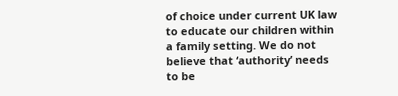of choice under current UK law to educate our children within a family setting. We do not believe that ‘authority’ needs to be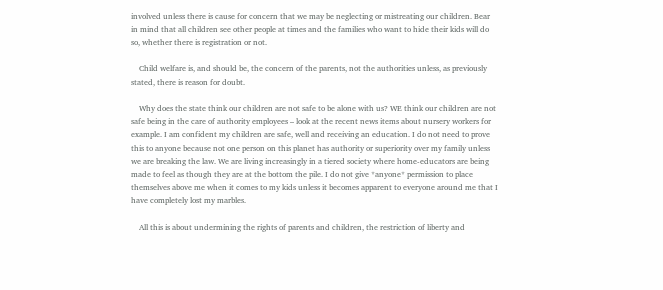involved unless there is cause for concern that we may be neglecting or mistreating our children. Bear in mind that all children see other people at times and the families who want to hide their kids will do so, whether there is registration or not.

    Child welfare is, and should be, the concern of the parents, not the authorities unless, as previously stated, there is reason for doubt.

    Why does the state think our children are not safe to be alone with us? WE think our children are not safe being in the care of authority employees – look at the recent news items about nursery workers for example. I am confident my children are safe, well and receiving an education. I do not need to prove this to anyone because not one person on this planet has authority or superiority over my family unless we are breaking the law. We are living increasingly in a tiered society where home-educators are being made to feel as though they are at the bottom the pile. I do not give *anyone* permission to place themselves above me when it comes to my kids unless it becomes apparent to everyone around me that I have completely lost my marbles.

    All this is about undermining the rights of parents and children, the restriction of liberty and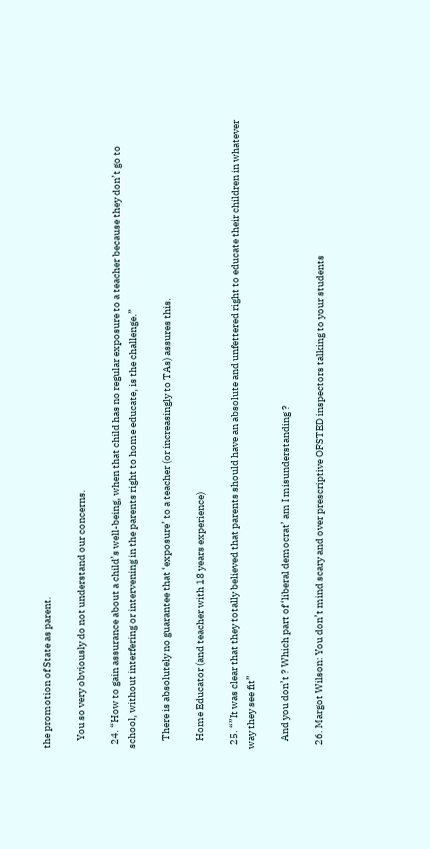the promotion of State as parent.

    You so very obviously do not understand our concerns.

  24. “How to gain assurance about a child’s well-being, when that child has no regular exposure to a teacher because they don’t go to school, without interfering or intervening in the parents right to home educate, is the challenge.”

    There is absolutely no guarantee that ‘exposure’ to a teacher (or increasingly to TAs) assures this.

    Home Educator (and teacher with 18 years experience)

  25. “”It was clear that they totally believed that parents should have an absolute and unfettered right to educate their children in whatever way they see fit”

    And you don’t ? Which part of ‘liberal democrat’ am I misunderstanding ?

  26. Margot Wilson: You don’t mind scary and over prescriptive OFSTED inspectors talking to your students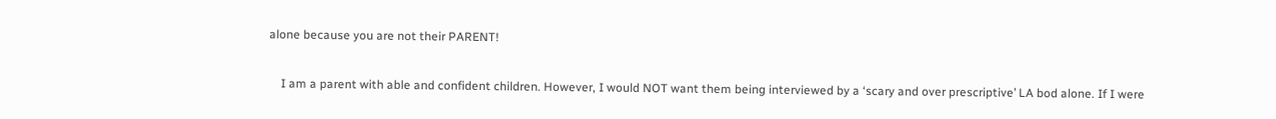alone because you are not their PARENT!

    I am a parent with able and confident children. However, I would NOT want them being interviewed by a ‘scary and over prescriptive’ LA bod alone. If I were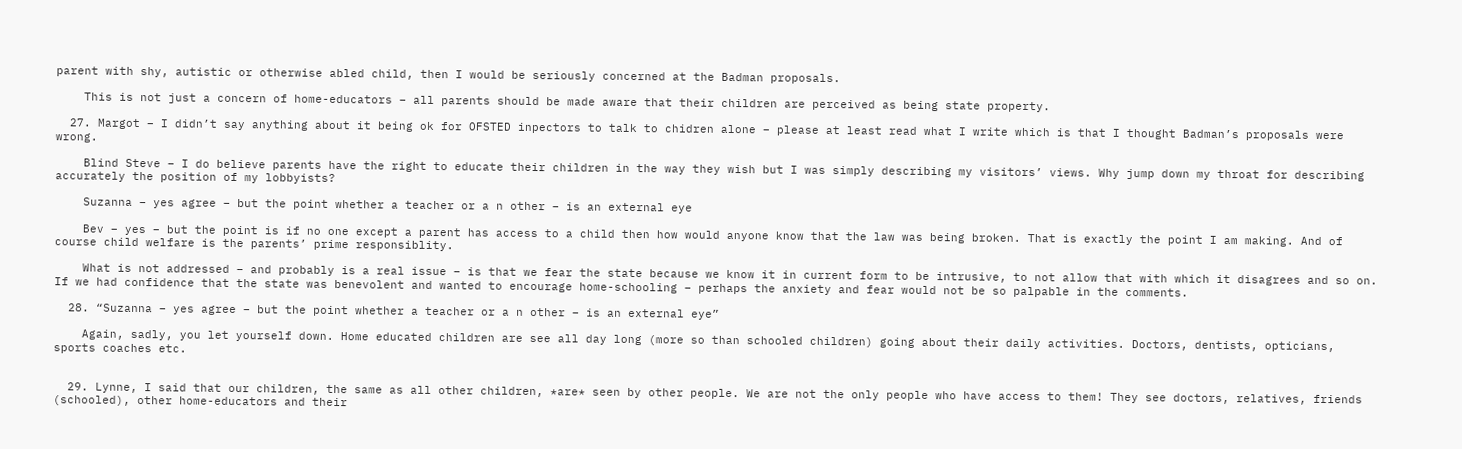parent with shy, autistic or otherwise abled child, then I would be seriously concerned at the Badman proposals.

    This is not just a concern of home-educators – all parents should be made aware that their children are perceived as being state property.

  27. Margot – I didn’t say anything about it being ok for OFSTED inpectors to talk to chidren alone – please at least read what I write which is that I thought Badman’s proposals were wrong.

    Blind Steve – I do believe parents have the right to educate their children in the way they wish but I was simply describing my visitors’ views. Why jump down my throat for describing accurately the position of my lobbyists?

    Suzanna – yes agree – but the point whether a teacher or a n other – is an external eye

    Bev – yes – but the point is if no one except a parent has access to a child then how would anyone know that the law was being broken. That is exactly the point I am making. And of course child welfare is the parents’ prime responsiblity.

    What is not addressed – and probably is a real issue – is that we fear the state because we know it in current form to be intrusive, to not allow that with which it disagrees and so on. If we had confidence that the state was benevolent and wanted to encourage home-schooling – perhaps the anxiety and fear would not be so palpable in the comments.

  28. “Suzanna – yes agree – but the point whether a teacher or a n other – is an external eye”

    Again, sadly, you let yourself down. Home educated children are see all day long (more so than schooled children) going about their daily activities. Doctors, dentists, opticians, sports coaches etc.


  29. Lynne, I said that our children, the same as all other children, *are* seen by other people. We are not the only people who have access to them! They see doctors, relatives, friends (schooled), other home-educators and their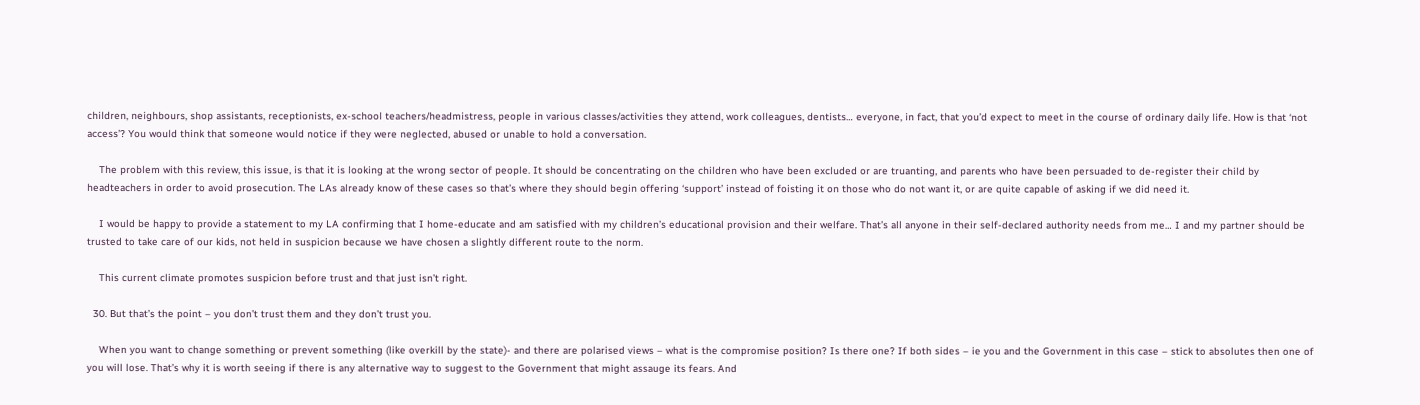children, neighbours, shop assistants, receptionists, ex-school teachers/headmistress, people in various classes/activities they attend, work colleagues, dentists… everyone, in fact, that you’d expect to meet in the course of ordinary daily life. How is that ‘not access’? You would think that someone would notice if they were neglected, abused or unable to hold a conversation.

    The problem with this review, this issue, is that it is looking at the wrong sector of people. It should be concentrating on the children who have been excluded or are truanting, and parents who have been persuaded to de-register their child by headteachers in order to avoid prosecution. The LAs already know of these cases so that’s where they should begin offering ‘support’ instead of foisting it on those who do not want it, or are quite capable of asking if we did need it.

    I would be happy to provide a statement to my LA confirming that I home-educate and am satisfied with my children’s educational provision and their welfare. That’s all anyone in their self-declared authority needs from me… I and my partner should be trusted to take care of our kids, not held in suspicion because we have chosen a slightly different route to the norm.

    This current climate promotes suspicion before trust and that just isn’t right.

  30. But that’s the point – you don’t trust them and they don’t trust you.

    When you want to change something or prevent something (like overkill by the state)- and there are polarised views – what is the compromise position? Is there one? If both sides – ie you and the Government in this case – stick to absolutes then one of you will lose. That’s why it is worth seeing if there is any alternative way to suggest to the Government that might assauge its fears. And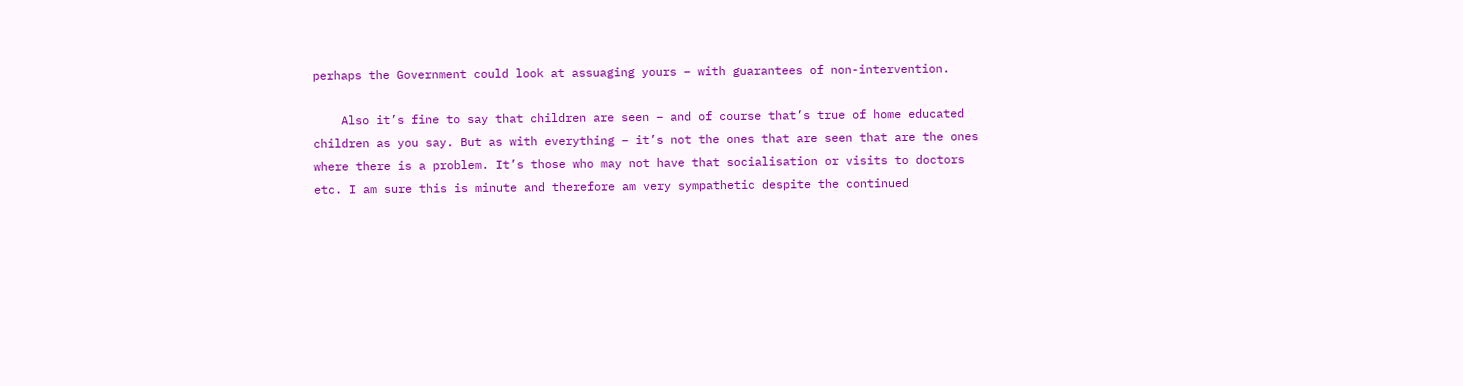perhaps the Government could look at assuaging yours – with guarantees of non-intervention.

    Also it’s fine to say that children are seen – and of course that’s true of home educated children as you say. But as with everything – it’s not the ones that are seen that are the ones where there is a problem. It’s those who may not have that socialisation or visits to doctors etc. I am sure this is minute and therefore am very sympathetic despite the continued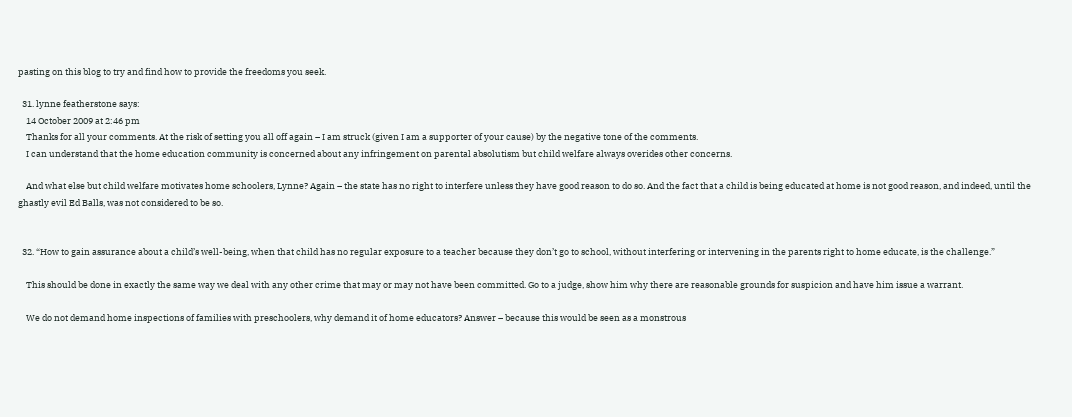pasting on this blog to try and find how to provide the freedoms you seek.

  31. lynne featherstone says:
    14 October 2009 at 2:46 pm
    Thanks for all your comments. At the risk of setting you all off again – I am struck (given I am a supporter of your cause) by the negative tone of the comments.
    I can understand that the home education community is concerned about any infringement on parental absolutism but child welfare always overides other concerns.

    And what else but child welfare motivates home schoolers, Lynne? Again – the state has no right to interfere unless they have good reason to do so. And the fact that a child is being educated at home is not good reason, and indeed, until the ghastly evil Ed Balls, was not considered to be so.


  32. “How to gain assurance about a child’s well-being, when that child has no regular exposure to a teacher because they don’t go to school, without interfering or intervening in the parents right to home educate, is the challenge.”

    This should be done in exactly the same way we deal with any other crime that may or may not have been committed. Go to a judge, show him why there are reasonable grounds for suspicion and have him issue a warrant.

    We do not demand home inspections of families with preschoolers, why demand it of home educators? Answer – because this would be seen as a monstrous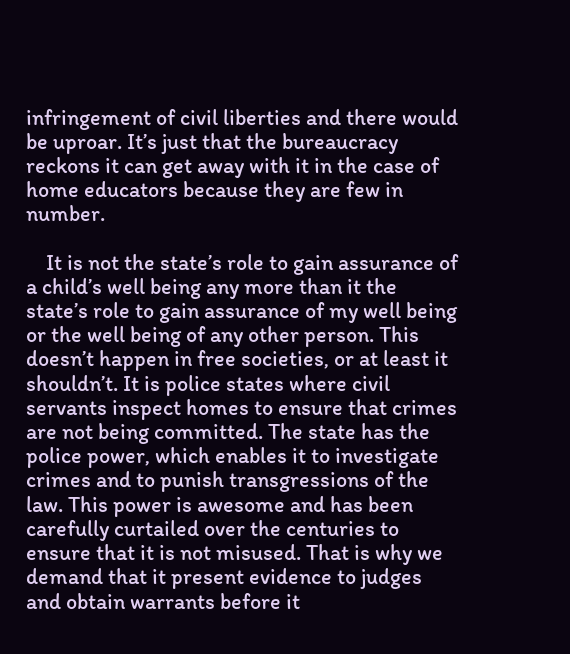infringement of civil liberties and there would be uproar. It’s just that the bureaucracy reckons it can get away with it in the case of home educators because they are few in number.

    It is not the state’s role to gain assurance of a child’s well being any more than it the state’s role to gain assurance of my well being or the well being of any other person. This doesn’t happen in free societies, or at least it shouldn’t. It is police states where civil servants inspect homes to ensure that crimes are not being committed. The state has the police power, which enables it to investigate crimes and to punish transgressions of the law. This power is awesome and has been carefully curtailed over the centuries to ensure that it is not misused. That is why we demand that it present evidence to judges and obtain warrants before it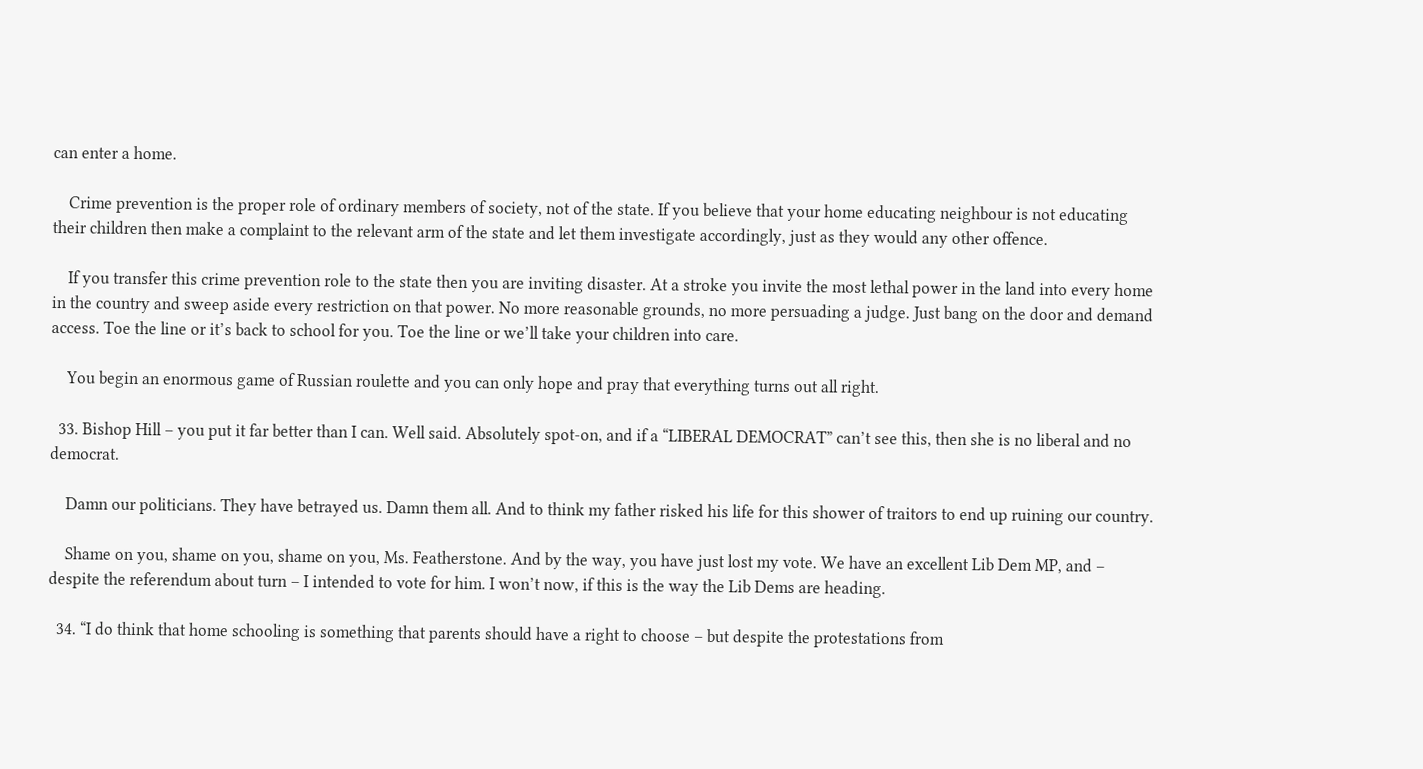can enter a home.

    Crime prevention is the proper role of ordinary members of society, not of the state. If you believe that your home educating neighbour is not educating their children then make a complaint to the relevant arm of the state and let them investigate accordingly, just as they would any other offence.

    If you transfer this crime prevention role to the state then you are inviting disaster. At a stroke you invite the most lethal power in the land into every home in the country and sweep aside every restriction on that power. No more reasonable grounds, no more persuading a judge. Just bang on the door and demand access. Toe the line or it’s back to school for you. Toe the line or we’ll take your children into care.

    You begin an enormous game of Russian roulette and you can only hope and pray that everything turns out all right.

  33. Bishop Hill – you put it far better than I can. Well said. Absolutely spot-on, and if a “LIBERAL DEMOCRAT” can’t see this, then she is no liberal and no democrat.

    Damn our politicians. They have betrayed us. Damn them all. And to think my father risked his life for this shower of traitors to end up ruining our country.

    Shame on you, shame on you, shame on you, Ms. Featherstone. And by the way, you have just lost my vote. We have an excellent Lib Dem MP, and – despite the referendum about turn – I intended to vote for him. I won’t now, if this is the way the Lib Dems are heading.

  34. “I do think that home schooling is something that parents should have a right to choose – but despite the protestations from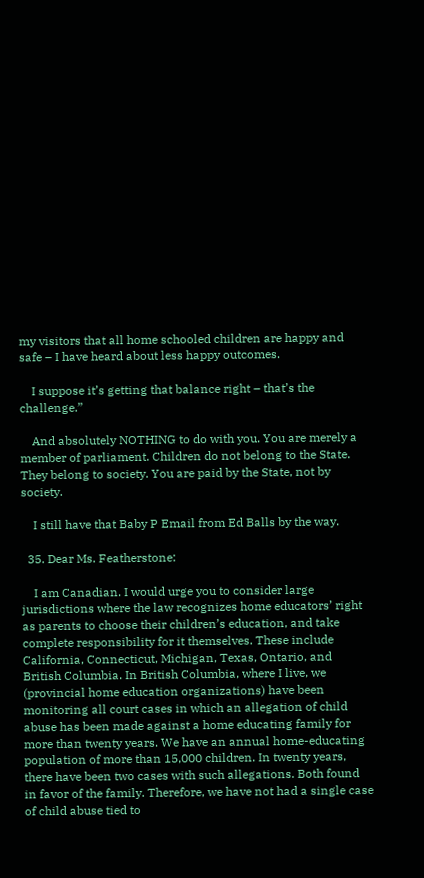my visitors that all home schooled children are happy and safe – I have heard about less happy outcomes.

    I suppose it’s getting that balance right – that’s the challenge.”

    And absolutely NOTHING to do with you. You are merely a member of parliament. Children do not belong to the State. They belong to society. You are paid by the State, not by society.

    I still have that Baby P Email from Ed Balls by the way.

  35. Dear Ms. Featherstone:

    I am Canadian. I would urge you to consider large jurisdictions where the law recognizes home educators’ right as parents to choose their children’s education, and take complete responsibility for it themselves. These include California, Connecticut, Michigan, Texas, Ontario, and British Columbia. In British Columbia, where I live, we (provincial home education organizations) have been monitoring all court cases in which an allegation of child abuse has been made against a home educating family for more than twenty years. We have an annual home-educating population of more than 15,000 children. In twenty years, there have been two cases with such allegations. Both found in favor of the family. Therefore, we have not had a single case of child abuse tied to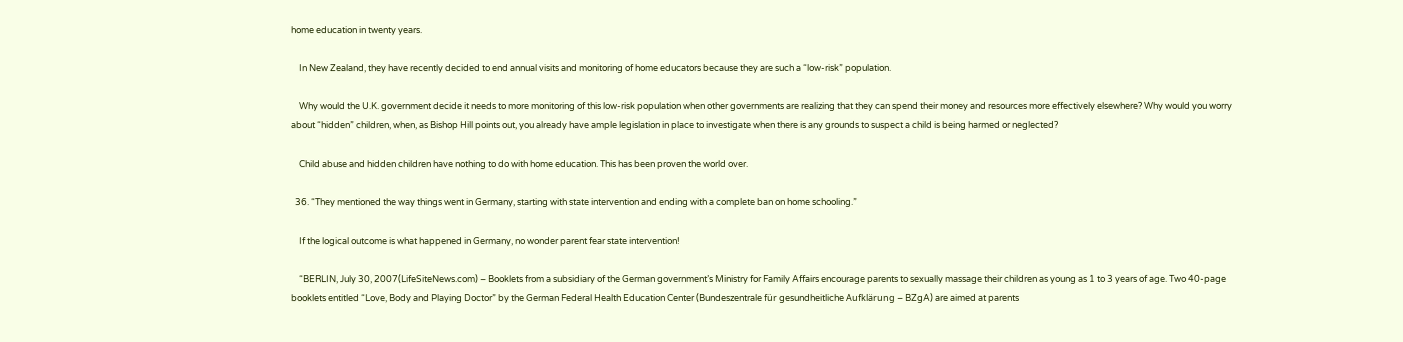home education in twenty years.

    In New Zealand, they have recently decided to end annual visits and monitoring of home educators because they are such a “low-risk” population.

    Why would the U.K. government decide it needs to more monitoring of this low-risk population when other governments are realizing that they can spend their money and resources more effectively elsewhere? Why would you worry about “hidden” children, when, as Bishop Hill points out, you already have ample legislation in place to investigate when there is any grounds to suspect a child is being harmed or neglected?

    Child abuse and hidden children have nothing to do with home education. This has been proven the world over.

  36. “They mentioned the way things went in Germany, starting with state intervention and ending with a complete ban on home schooling.”

    If the logical outcome is what happened in Germany, no wonder parent fear state intervention!

    “BERLIN, July 30, 2007(LifeSiteNews.com) – Booklets from a subsidiary of the German government’s Ministry for Family Affairs encourage parents to sexually massage their children as young as 1 to 3 years of age. Two 40-page booklets entitled “Love, Body and Playing Doctor” by the German Federal Health Education Center (Bundeszentrale für gesundheitliche Aufklärung – BZgA) are aimed at parents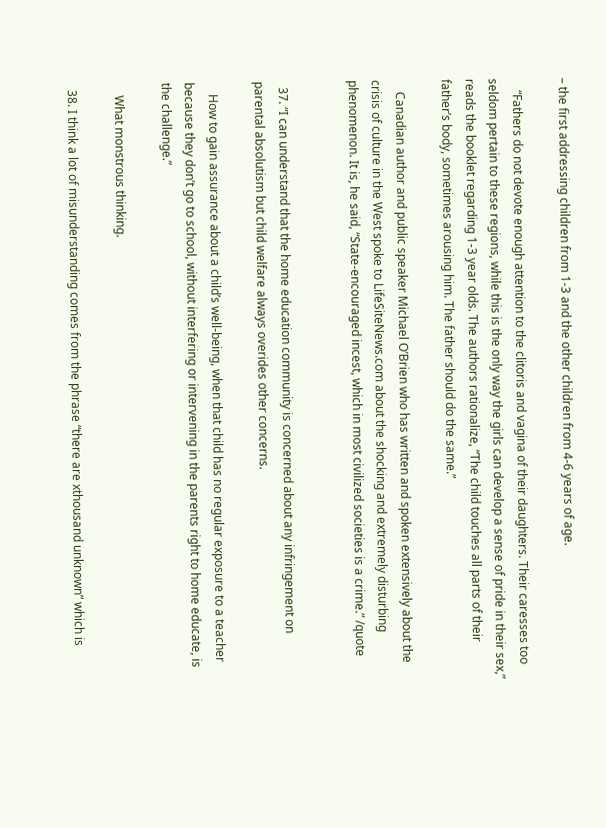– the first addressing children from 1-3 and the other children from 4-6 years of age.

    “Fathers do not devote enough attention to the clitoris and vagina of their daughters. Their caresses too seldom pertain to these regions, while this is the only way the girls can develop a sense of pride in their sex,” reads the booklet regarding 1-3 year olds. The authors rationalize, “The child touches all parts of their father’s body, sometimes arousing him. The father should do the same.”

    Canadian author and public speaker Michael O’Brien who has written and spoken extensively about the crisis of culture in the West spoke to LifeSiteNews.com about the shocking and extremely disturbing phenomenon. It is, he said, “State-encouraged incest, which in most civilized societies is a crime.” /quote


  37. “I can understand that the home education community is concerned about any infringement on parental absolutism but child welfare always overides other concerns.

    How to gain assurance about a child’s well-being, when that child has no regular exposure to a teacher because they don’t go to school, without interfering or intervening in the parents right to home educate, is the challenge.”

    What monstrous thinking.

  38. I think a lot of misunderstanding comes from the phrase “there are xthousand unknown” which is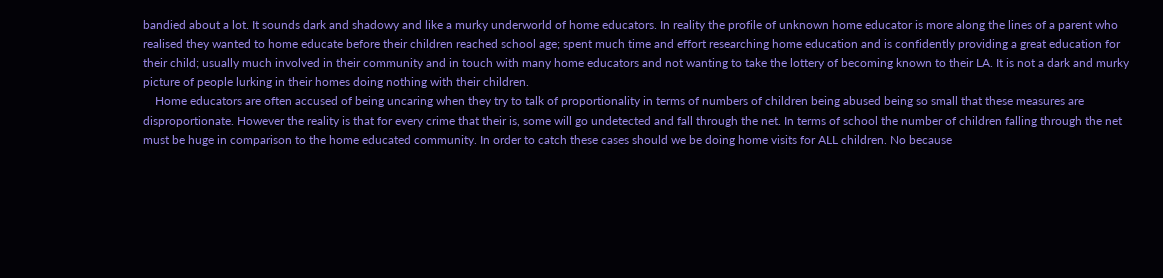bandied about a lot. It sounds dark and shadowy and like a murky underworld of home educators. In reality the profile of unknown home educator is more along the lines of a parent who realised they wanted to home educate before their children reached school age; spent much time and effort researching home education and is confidently providing a great education for their child; usually much involved in their community and in touch with many home educators and not wanting to take the lottery of becoming known to their LA. It is not a dark and murky picture of people lurking in their homes doing nothing with their children.
    Home educators are often accused of being uncaring when they try to talk of proportionality in terms of numbers of children being abused being so small that these measures are disproportionate. However the reality is that for every crime that their is, some will go undetected and fall through the net. In terms of school the number of children falling through the net must be huge in comparison to the home educated community. In order to catch these cases should we be doing home visits for ALL children. No because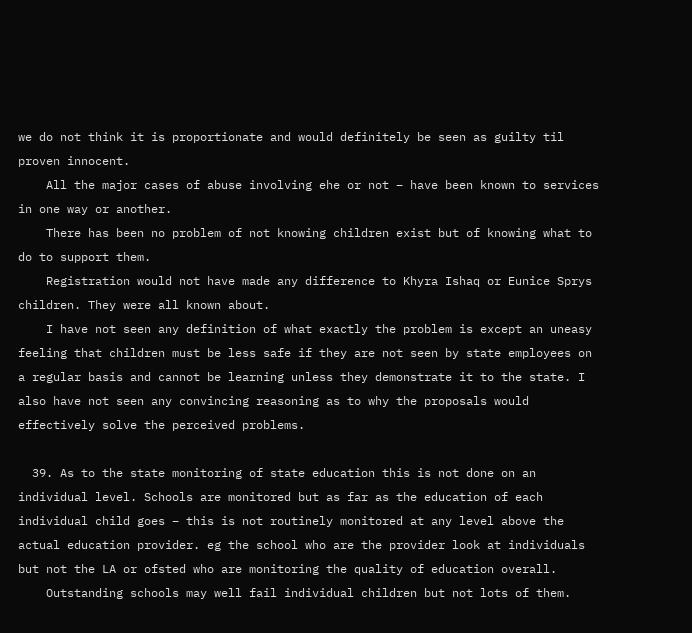we do not think it is proportionate and would definitely be seen as guilty til proven innocent.
    All the major cases of abuse involving ehe or not – have been known to services in one way or another.
    There has been no problem of not knowing children exist but of knowing what to do to support them.
    Registration would not have made any difference to Khyra Ishaq or Eunice Sprys children. They were all known about.
    I have not seen any definition of what exactly the problem is except an uneasy feeling that children must be less safe if they are not seen by state employees on a regular basis and cannot be learning unless they demonstrate it to the state. I also have not seen any convincing reasoning as to why the proposals would effectively solve the perceived problems.

  39. As to the state monitoring of state education this is not done on an individual level. Schools are monitored but as far as the education of each individual child goes – this is not routinely monitored at any level above the actual education provider. eg the school who are the provider look at individuals but not the LA or ofsted who are monitoring the quality of education overall.
    Outstanding schools may well fail individual children but not lots of them.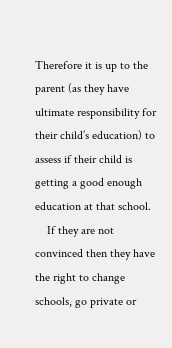Therefore it is up to the parent (as they have ultimate responsibility for their child’s education) to assess if their child is getting a good enough education at that school.
    If they are not convinced then they have the right to change schools, go private or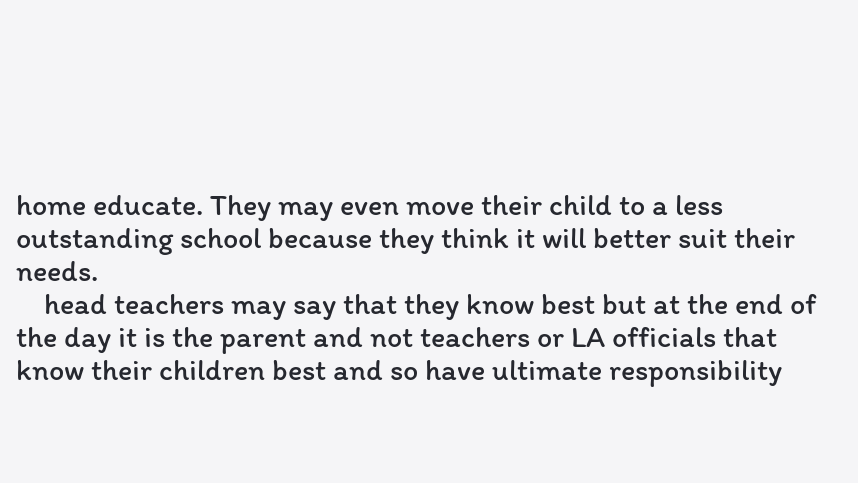home educate. They may even move their child to a less outstanding school because they think it will better suit their needs.
    head teachers may say that they know best but at the end of the day it is the parent and not teachers or LA officials that know their children best and so have ultimate responsibility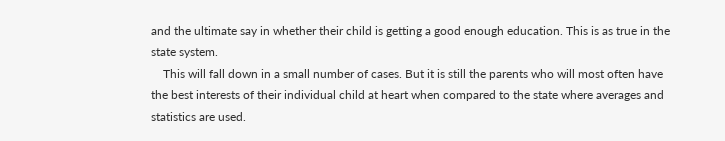and the ultimate say in whether their child is getting a good enough education. This is as true in the state system.
    This will fall down in a small number of cases. But it is still the parents who will most often have the best interests of their individual child at heart when compared to the state where averages and statistics are used.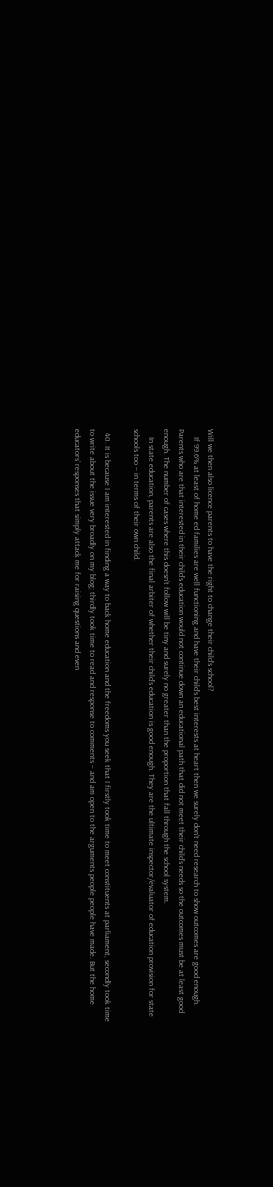Will we then also licence parents to have the right to change their child’s school?
    If 99.6% at least of home ed families are well functioning and have their child’s best interests at heart then we surely don’t need research to show outcomes are good enough. Parents who are that interested in their child’s education would not continue down an educational path that did not meet their child’s needs so the outcomes must be at least good enough. The number of cases where this doesn’t follow will be tiny and surely no greater than the proportion that fall through the school system.
    In state education, parents are also the final arbiter of whether their child’s education is good enough. They are the ultimate inspector/evaluator of education provision for state schools too – in terms of their own child.

  40. It is because I am interested in finding a way to back home education and the freedoms you seek that I firstly took time to meet constituents at parliament, secondly took time to write about the issue very broadly on my blog; thirdly took time to read and response to comments – and am open to the arguments people people have made. But the home educators’ responses that simply attack me for raising questions and even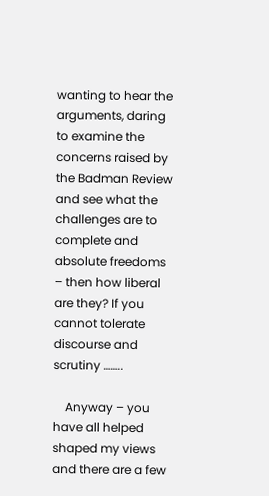wanting to hear the arguments, daring to examine the concerns raised by the Badman Review and see what the challenges are to complete and absolute freedoms – then how liberal are they? If you cannot tolerate discourse and scrutiny ……..

    Anyway – you have all helped shaped my views and there are a few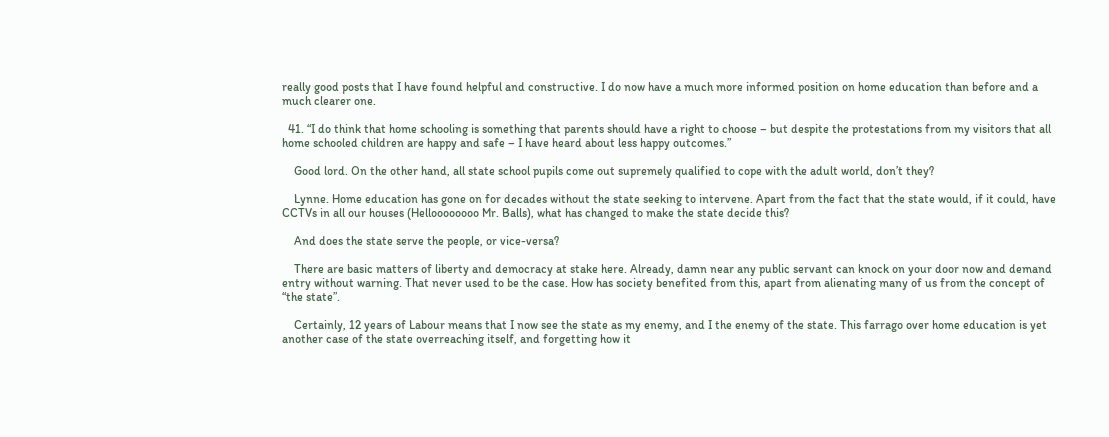really good posts that I have found helpful and constructive. I do now have a much more informed position on home education than before and a much clearer one.

  41. “I do think that home schooling is something that parents should have a right to choose – but despite the protestations from my visitors that all home schooled children are happy and safe – I have heard about less happy outcomes.”

    Good lord. On the other hand, all state school pupils come out supremely qualified to cope with the adult world, don’t they?

    Lynne. Home education has gone on for decades without the state seeking to intervene. Apart from the fact that the state would, if it could, have CCTVs in all our houses (Helloooooooo Mr. Balls), what has changed to make the state decide this?

    And does the state serve the people, or vice-versa?

    There are basic matters of liberty and democracy at stake here. Already, damn near any public servant can knock on your door now and demand entry without warning. That never used to be the case. How has society benefited from this, apart from alienating many of us from the concept of “the state”.

    Certainly, 12 years of Labour means that I now see the state as my enemy, and I the enemy of the state. This farrago over home education is yet another case of the state overreaching itself, and forgetting how it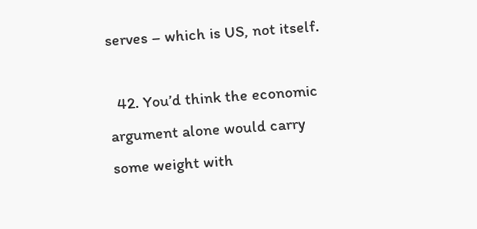serves – which is US, not itself.

  42. You’d think the economic argument alone would carry some weight with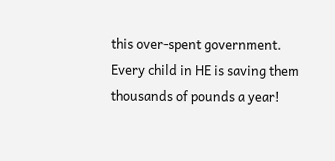this over-spent government. Every child in HE is saving them thousands of pounds a year!